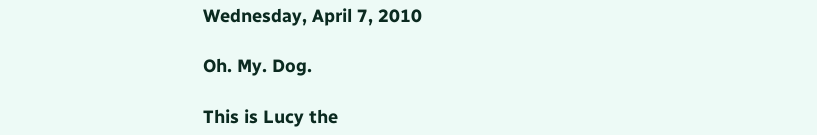Wednesday, April 7, 2010

Oh. My. Dog.

This is Lucy the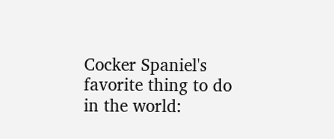Cocker Spaniel's favorite thing to do in the world: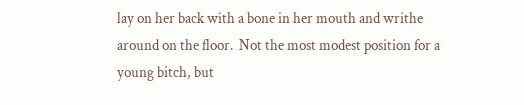lay on her back with a bone in her mouth and writhe around on the floor.  Not the most modest position for a young bitch, but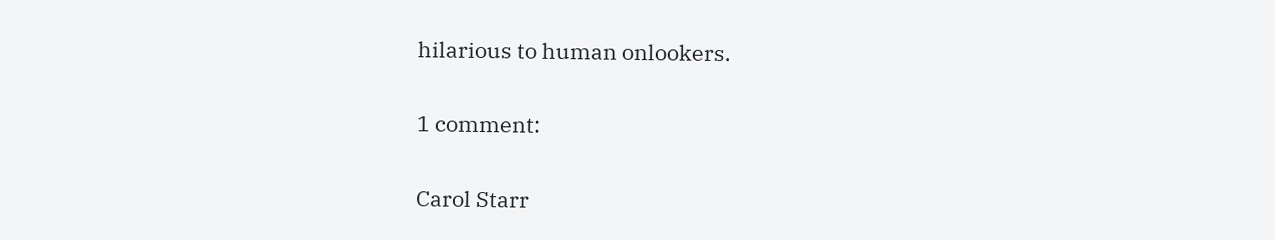hilarious to human onlookers.

1 comment:

Carol Starr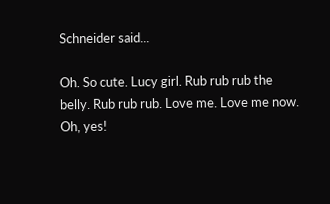Schneider said...

Oh. So cute. Lucy girl. Rub rub rub the belly. Rub rub rub. Love me. Love me now. Oh, yes!